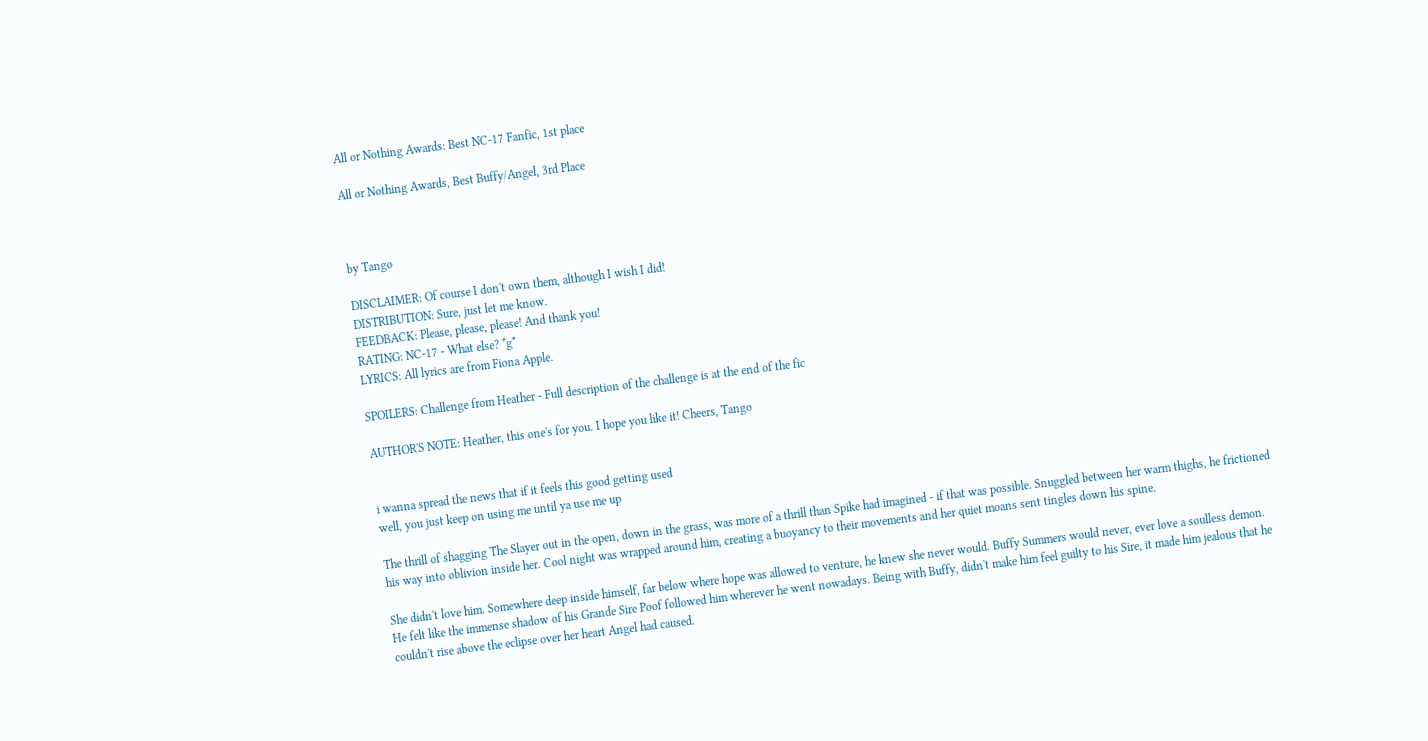All or Nothing Awards: Best NC-17 Fanfic, 1st place

All or Nothing Awards, Best Buffy/Angel, 3rd Place



by Tango

DISCLAIMER: Of course I don't own them, although I wish I did!
DISTRIBUTION: Sure, just let me know.
FEEDBACK: Please, please, please! And thank you!
RATING: NC-17 - What else? *g*
LYRICS: All lyrics are from Fiona Apple.

SPOILERS: Challenge from Heather - Full description of the challenge is at the end of the fic

AUTHOR'S NOTE: Heather, this one's for you. I hope you like it! Cheers, Tango


i wanna spread the news that if it feels this good getting used
well, you just keep on using me until ya use me up

The thrill of shagging The Slayer out in the open, down in the grass, was more of a thrill than Spike had imagined - if that was possible. Snuggled between her warm thighs, he frictioned his way into oblivion inside her. Cool night was wrapped around him, creating a buoyancy to their movements and her quiet moans sent tingles down his spine.

She didn't love him. Somewhere deep inside himself, far below where hope was allowed to venture, he knew she never would. Buffy Summers would never, ever love a soulless demon. He felt like the immense shadow of his Grande Sire Poof followed him wherever he went nowadays. Being with Buffy, didn't make him feel guilty to his Sire, it made him jealous that he couldn't rise above the eclipse over her heart Angel had caused.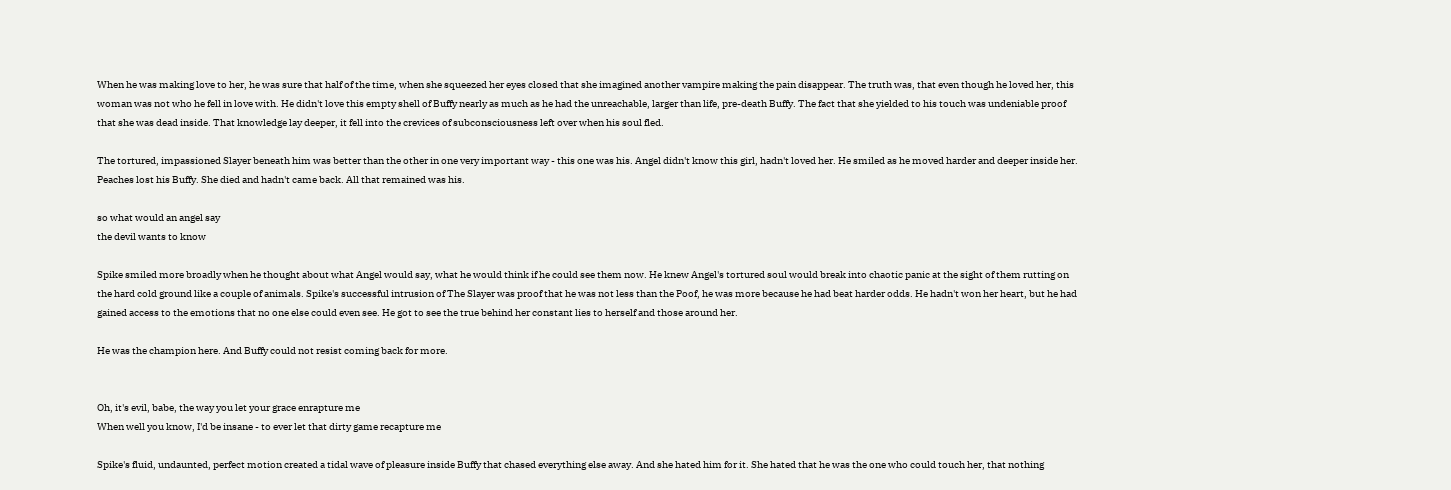When he was making love to her, he was sure that half of the time, when she squeezed her eyes closed that she imagined another vampire making the pain disappear. The truth was, that even though he loved her, this woman was not who he fell in love with. He didn't love this empty shell of Buffy nearly as much as he had the unreachable, larger than life, pre-death Buffy. The fact that she yielded to his touch was undeniable proof that she was dead inside. That knowledge lay deeper, it fell into the crevices of subconsciousness left over when his soul fled.

The tortured, impassioned Slayer beneath him was better than the other in one very important way - this one was his. Angel didn't know this girl, hadn't loved her. He smiled as he moved harder and deeper inside her. Peaches lost his Buffy. She died and hadn't came back. All that remained was his.

so what would an angel say
the devil wants to know

Spike smiled more broadly when he thought about what Angel would say, what he would think if he could see them now. He knew Angel's tortured soul would break into chaotic panic at the sight of them rutting on the hard cold ground like a couple of animals. Spike's successful intrusion of The Slayer was proof that he was not less than the Poof, he was more because he had beat harder odds. He hadn't won her heart, but he had gained access to the emotions that no one else could even see. He got to see the true behind her constant lies to herself and those around her.

He was the champion here. And Buffy could not resist coming back for more.


Oh, it's evil, babe, the way you let your grace enrapture me
When well you know, I'd be insane - to ever let that dirty game recapture me

Spike's fluid, undaunted, perfect motion created a tidal wave of pleasure inside Buffy that chased everything else away. And she hated him for it. She hated that he was the one who could touch her, that nothing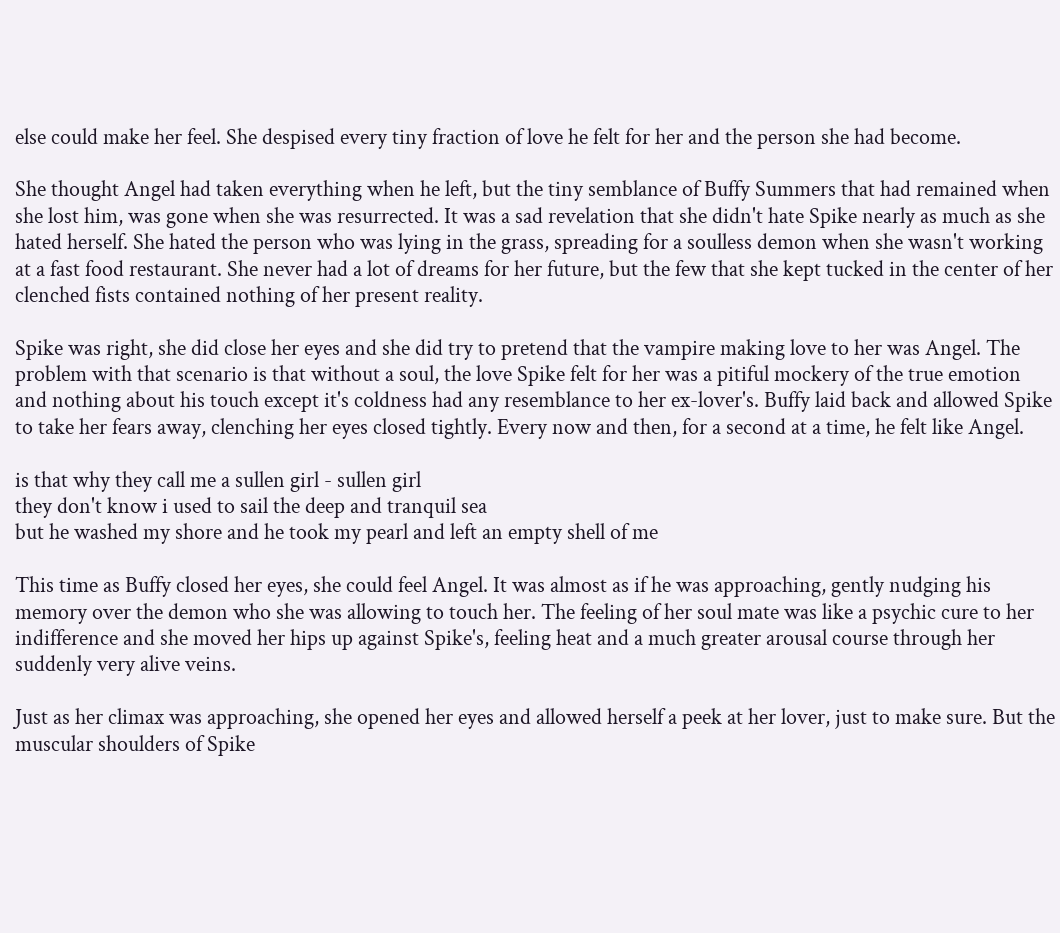else could make her feel. She despised every tiny fraction of love he felt for her and the person she had become.

She thought Angel had taken everything when he left, but the tiny semblance of Buffy Summers that had remained when she lost him, was gone when she was resurrected. It was a sad revelation that she didn't hate Spike nearly as much as she hated herself. She hated the person who was lying in the grass, spreading for a soulless demon when she wasn't working at a fast food restaurant. She never had a lot of dreams for her future, but the few that she kept tucked in the center of her clenched fists contained nothing of her present reality.

Spike was right, she did close her eyes and she did try to pretend that the vampire making love to her was Angel. The problem with that scenario is that without a soul, the love Spike felt for her was a pitiful mockery of the true emotion and nothing about his touch except it's coldness had any resemblance to her ex-lover's. Buffy laid back and allowed Spike to take her fears away, clenching her eyes closed tightly. Every now and then, for a second at a time, he felt like Angel.

is that why they call me a sullen girl - sullen girl
they don't know i used to sail the deep and tranquil sea
but he washed my shore and he took my pearl and left an empty shell of me

This time as Buffy closed her eyes, she could feel Angel. It was almost as if he was approaching, gently nudging his memory over the demon who she was allowing to touch her. The feeling of her soul mate was like a psychic cure to her indifference and she moved her hips up against Spike's, feeling heat and a much greater arousal course through her suddenly very alive veins.

Just as her climax was approaching, she opened her eyes and allowed herself a peek at her lover, just to make sure. But the muscular shoulders of Spike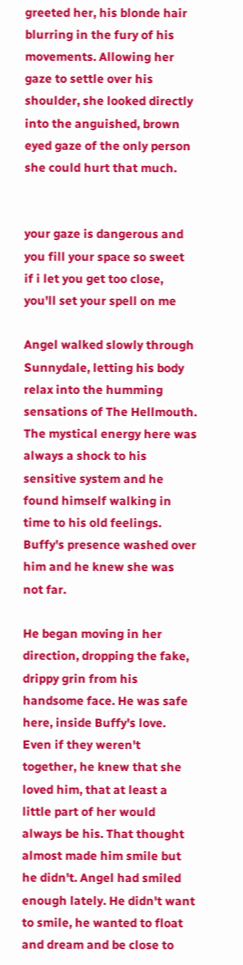greeted her, his blonde hair blurring in the fury of his movements. Allowing her gaze to settle over his shoulder, she looked directly into the anguished, brown eyed gaze of the only person she could hurt that much.


your gaze is dangerous and you fill your space so sweet
if i let you get too close, you'll set your spell on me

Angel walked slowly through Sunnydale, letting his body relax into the humming sensations of The Hellmouth. The mystical energy here was always a shock to his sensitive system and he found himself walking in time to his old feelings. Buffy's presence washed over him and he knew she was not far.

He began moving in her direction, dropping the fake, drippy grin from his handsome face. He was safe here, inside Buffy's love. Even if they weren't together, he knew that she loved him, that at least a little part of her would always be his. That thought almost made him smile but he didn't. Angel had smiled enough lately. He didn't want to smile, he wanted to float and dream and be close to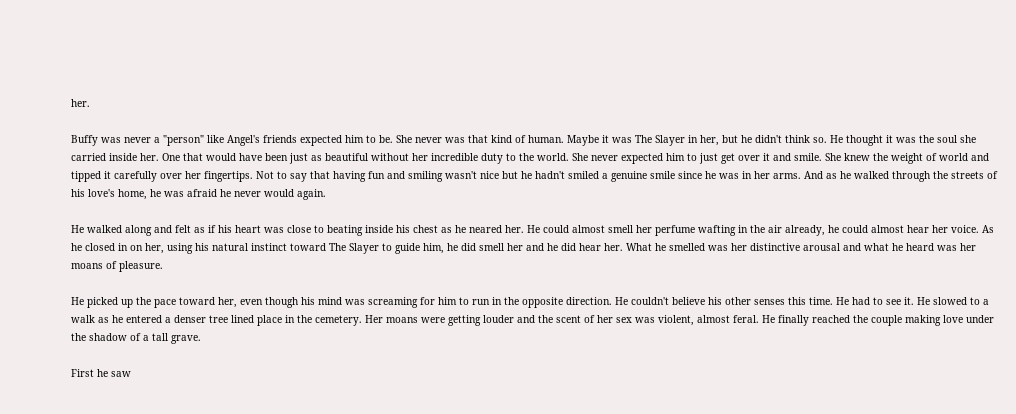her.

Buffy was never a "person" like Angel's friends expected him to be. She never was that kind of human. Maybe it was The Slayer in her, but he didn't think so. He thought it was the soul she carried inside her. One that would have been just as beautiful without her incredible duty to the world. She never expected him to just get over it and smile. She knew the weight of world and tipped it carefully over her fingertips. Not to say that having fun and smiling wasn't nice but he hadn't smiled a genuine smile since he was in her arms. And as he walked through the streets of his love's home, he was afraid he never would again.

He walked along and felt as if his heart was close to beating inside his chest as he neared her. He could almost smell her perfume wafting in the air already, he could almost hear her voice. As he closed in on her, using his natural instinct toward The Slayer to guide him, he did smell her and he did hear her. What he smelled was her distinctive arousal and what he heard was her moans of pleasure.

He picked up the pace toward her, even though his mind was screaming for him to run in the opposite direction. He couldn't believe his other senses this time. He had to see it. He slowed to a walk as he entered a denser tree lined place in the cemetery. Her moans were getting louder and the scent of her sex was violent, almost feral. He finally reached the couple making love under the shadow of a tall grave.

First he saw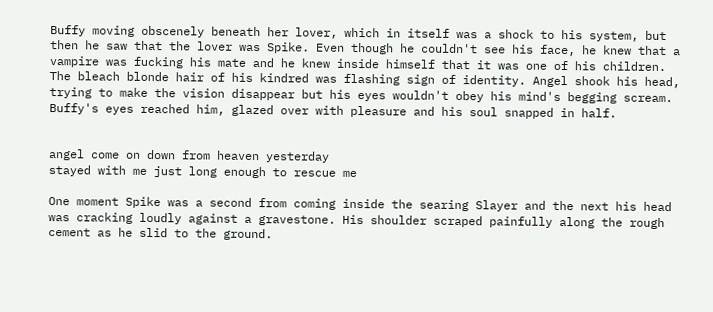Buffy moving obscenely beneath her lover, which in itself was a shock to his system, but then he saw that the lover was Spike. Even though he couldn't see his face, he knew that a vampire was fucking his mate and he knew inside himself that it was one of his children. The bleach blonde hair of his kindred was flashing sign of identity. Angel shook his head, trying to make the vision disappear but his eyes wouldn't obey his mind's begging scream. Buffy's eyes reached him, glazed over with pleasure and his soul snapped in half.


angel come on down from heaven yesterday
stayed with me just long enough to rescue me

One moment Spike was a second from coming inside the searing Slayer and the next his head was cracking loudly against a gravestone. His shoulder scraped painfully along the rough cement as he slid to the ground.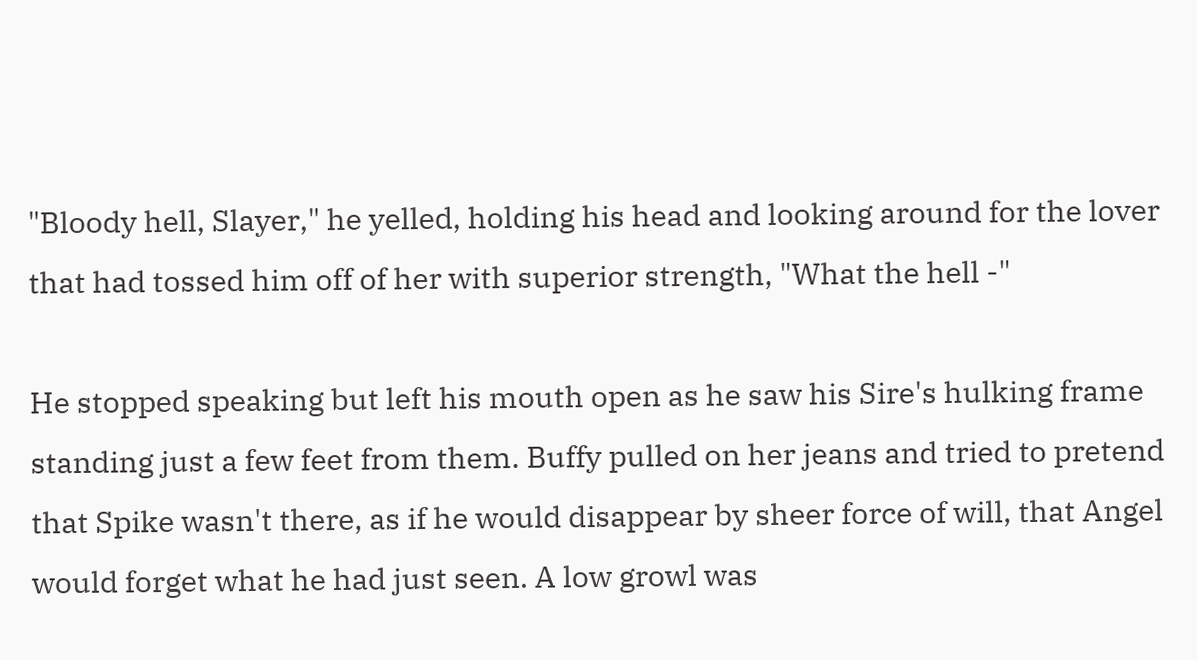"Bloody hell, Slayer," he yelled, holding his head and looking around for the lover that had tossed him off of her with superior strength, "What the hell -"

He stopped speaking but left his mouth open as he saw his Sire's hulking frame standing just a few feet from them. Buffy pulled on her jeans and tried to pretend that Spike wasn't there, as if he would disappear by sheer force of will, that Angel would forget what he had just seen. A low growl was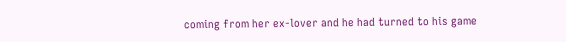coming from her ex-lover and he had turned to his game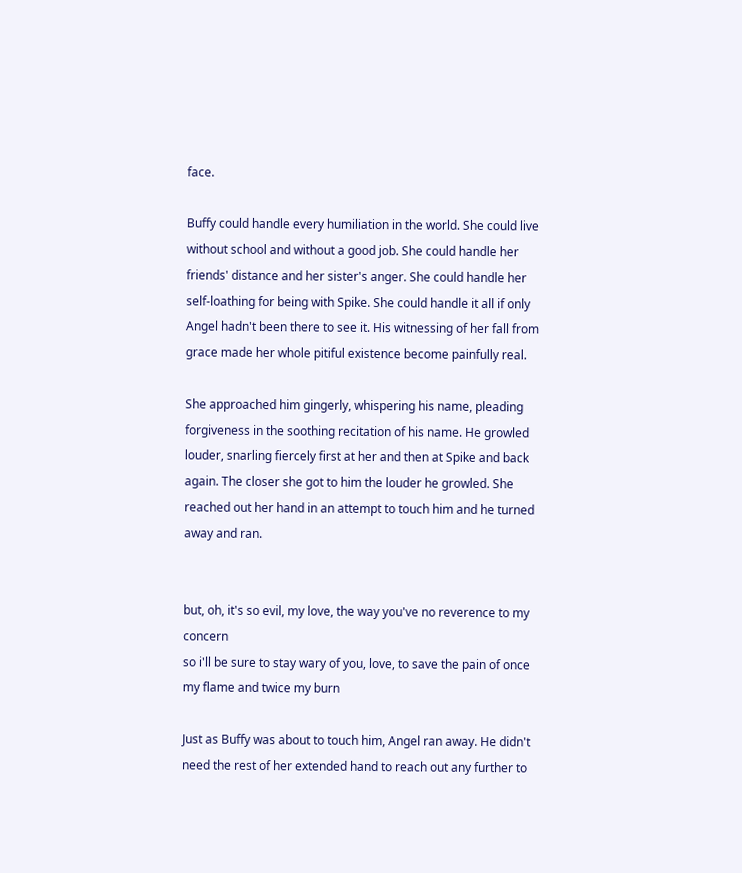face.

Buffy could handle every humiliation in the world. She could live without school and without a good job. She could handle her friends' distance and her sister's anger. She could handle her self-loathing for being with Spike. She could handle it all if only Angel hadn't been there to see it. His witnessing of her fall from grace made her whole pitiful existence become painfully real.

She approached him gingerly, whispering his name, pleading forgiveness in the soothing recitation of his name. He growled louder, snarling fiercely first at her and then at Spike and back again. The closer she got to him the louder he growled. She reached out her hand in an attempt to touch him and he turned away and ran.


but, oh, it's so evil, my love, the way you've no reverence to my concern
so i'll be sure to stay wary of you, love, to save the pain of once my flame and twice my burn

Just as Buffy was about to touch him, Angel ran away. He didn't need the rest of her extended hand to reach out any further to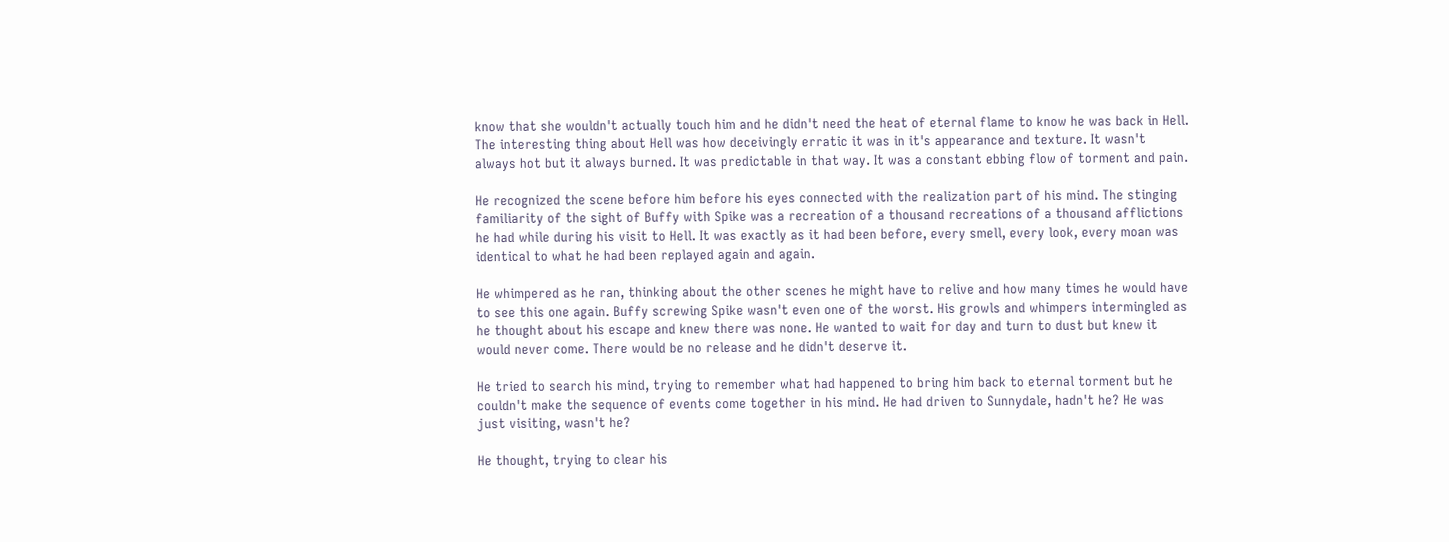know that she wouldn't actually touch him and he didn't need the heat of eternal flame to know he was back in Hell. The interesting thing about Hell was how deceivingly erratic it was in it's appearance and texture. It wasn't always hot but it always burned. It was predictable in that way. It was a constant ebbing flow of torment and pain.

He recognized the scene before him before his eyes connected with the realization part of his mind. The stinging familiarity of the sight of Buffy with Spike was a recreation of a thousand recreations of a thousand afflictions he had while during his visit to Hell. It was exactly as it had been before, every smell, every look, every moan was identical to what he had been replayed again and again.

He whimpered as he ran, thinking about the other scenes he might have to relive and how many times he would have to see this one again. Buffy screwing Spike wasn't even one of the worst. His growls and whimpers intermingled as he thought about his escape and knew there was none. He wanted to wait for day and turn to dust but knew it would never come. There would be no release and he didn't deserve it.

He tried to search his mind, trying to remember what had happened to bring him back to eternal torment but he couldn't make the sequence of events come together in his mind. He had driven to Sunnydale, hadn't he? He was just visiting, wasn't he?

He thought, trying to clear his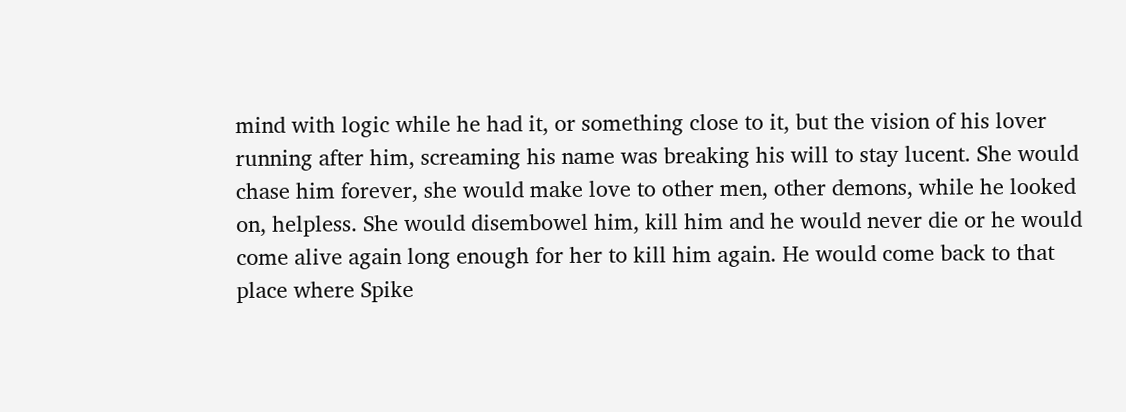mind with logic while he had it, or something close to it, but the vision of his lover running after him, screaming his name was breaking his will to stay lucent. She would chase him forever, she would make love to other men, other demons, while he looked on, helpless. She would disembowel him, kill him and he would never die or he would come alive again long enough for her to kill him again. He would come back to that place where Spike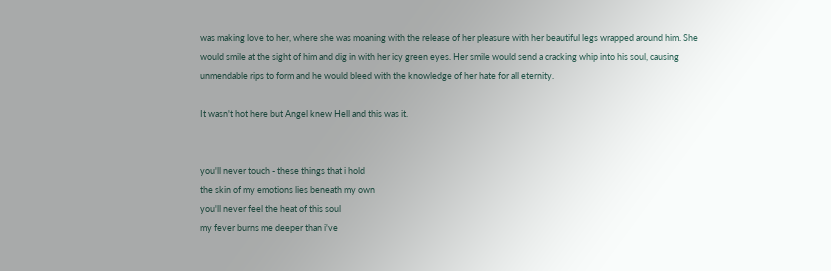was making love to her, where she was moaning with the release of her pleasure with her beautiful legs wrapped around him. She would smile at the sight of him and dig in with her icy green eyes. Her smile would send a cracking whip into his soul, causing unmendable rips to form and he would bleed with the knowledge of her hate for all eternity.

It wasn't hot here but Angel knew Hell and this was it.


you'll never touch - these things that i hold
the skin of my emotions lies beneath my own
you'll never feel the heat of this soul
my fever burns me deeper than i've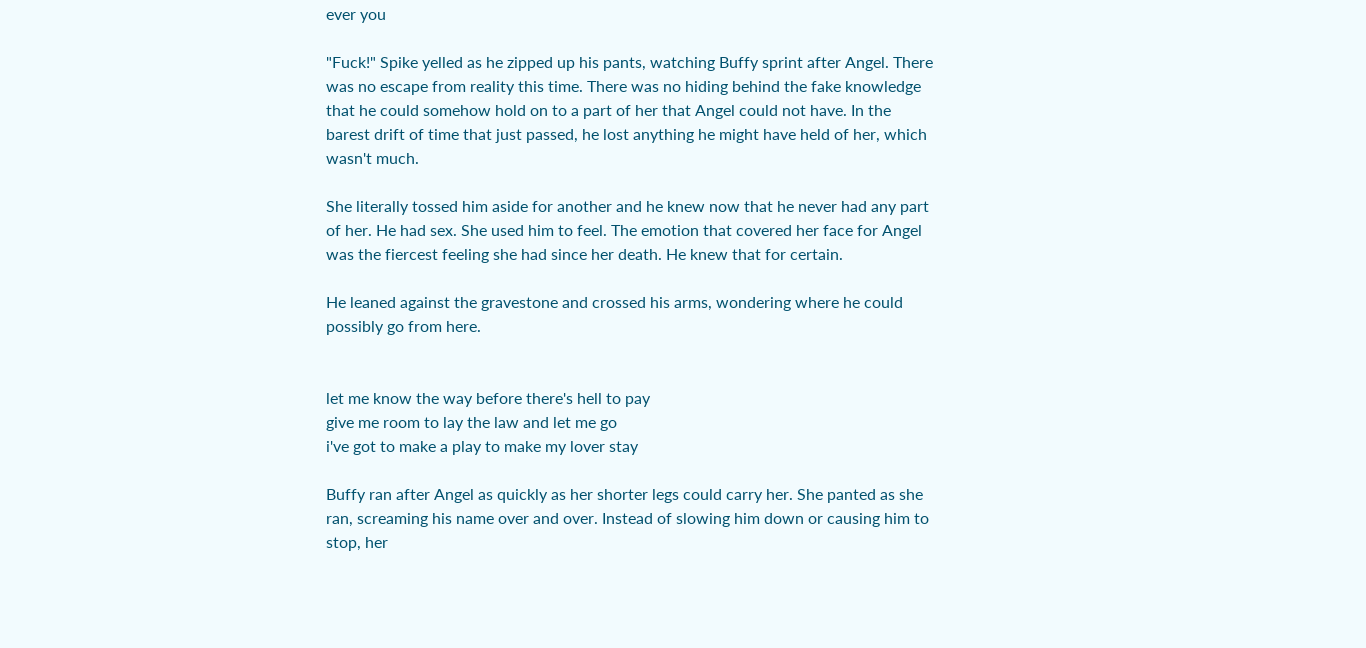ever you

"Fuck!" Spike yelled as he zipped up his pants, watching Buffy sprint after Angel. There was no escape from reality this time. There was no hiding behind the fake knowledge that he could somehow hold on to a part of her that Angel could not have. In the barest drift of time that just passed, he lost anything he might have held of her, which wasn't much.

She literally tossed him aside for another and he knew now that he never had any part of her. He had sex. She used him to feel. The emotion that covered her face for Angel was the fiercest feeling she had since her death. He knew that for certain.

He leaned against the gravestone and crossed his arms, wondering where he could possibly go from here.


let me know the way before there's hell to pay
give me room to lay the law and let me go
i've got to make a play to make my lover stay

Buffy ran after Angel as quickly as her shorter legs could carry her. She panted as she ran, screaming his name over and over. Instead of slowing him down or causing him to stop, her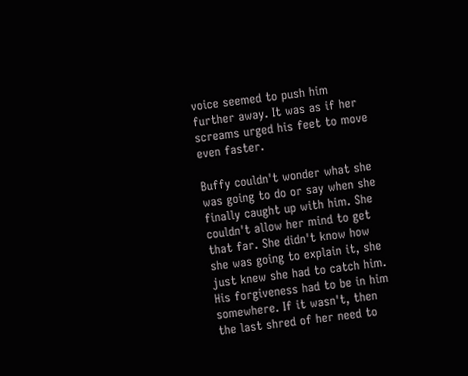voice seemed to push him further away. It was as if her screams urged his feet to move even faster.

Buffy couldn't wonder what she was going to do or say when she finally caught up with him. She couldn't allow her mind to get that far. She didn't know how she was going to explain it, she just knew she had to catch him. His forgiveness had to be in him somewhere. If it wasn't, then the last shred of her need to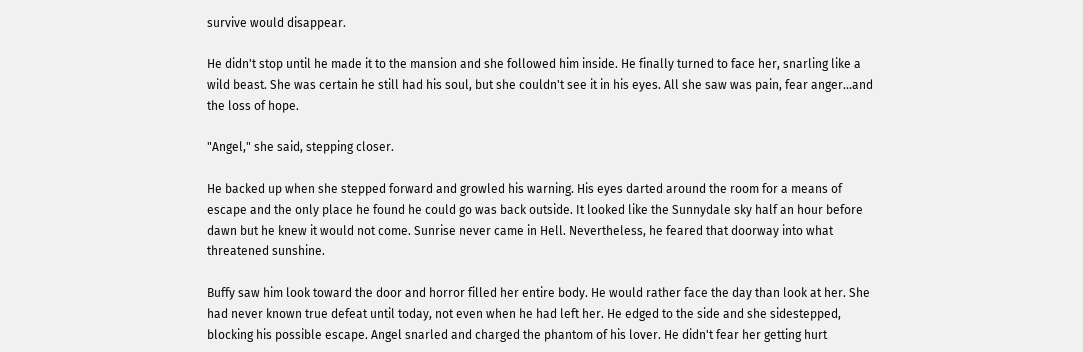survive would disappear.

He didn't stop until he made it to the mansion and she followed him inside. He finally turned to face her, snarling like a wild beast. She was certain he still had his soul, but she couldn't see it in his eyes. All she saw was pain, fear anger...and the loss of hope.

"Angel," she said, stepping closer.

He backed up when she stepped forward and growled his warning. His eyes darted around the room for a means of escape and the only place he found he could go was back outside. It looked like the Sunnydale sky half an hour before dawn but he knew it would not come. Sunrise never came in Hell. Nevertheless, he feared that doorway into what threatened sunshine.

Buffy saw him look toward the door and horror filled her entire body. He would rather face the day than look at her. She had never known true defeat until today, not even when he had left her. He edged to the side and she sidestepped, blocking his possible escape. Angel snarled and charged the phantom of his lover. He didn't fear her getting hurt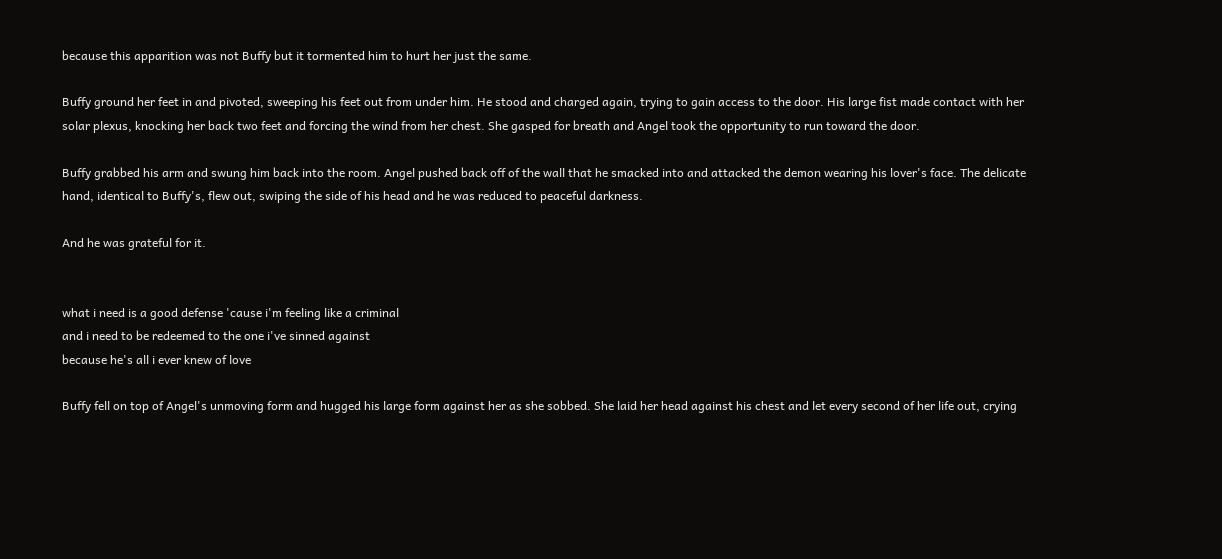because this apparition was not Buffy but it tormented him to hurt her just the same.

Buffy ground her feet in and pivoted, sweeping his feet out from under him. He stood and charged again, trying to gain access to the door. His large fist made contact with her solar plexus, knocking her back two feet and forcing the wind from her chest. She gasped for breath and Angel took the opportunity to run toward the door.

Buffy grabbed his arm and swung him back into the room. Angel pushed back off of the wall that he smacked into and attacked the demon wearing his lover's face. The delicate hand, identical to Buffy's, flew out, swiping the side of his head and he was reduced to peaceful darkness.

And he was grateful for it.


what i need is a good defense 'cause i'm feeling like a criminal
and i need to be redeemed to the one i've sinned against
because he's all i ever knew of love

Buffy fell on top of Angel's unmoving form and hugged his large form against her as she sobbed. She laid her head against his chest and let every second of her life out, crying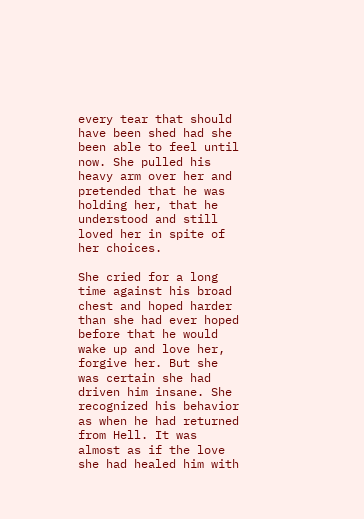every tear that should have been shed had she been able to feel until now. She pulled his heavy arm over her and pretended that he was holding her, that he understood and still loved her in spite of her choices.

She cried for a long time against his broad chest and hoped harder than she had ever hoped before that he would wake up and love her, forgive her. But she was certain she had driven him insane. She recognized his behavior as when he had returned from Hell. It was almost as if the love she had healed him with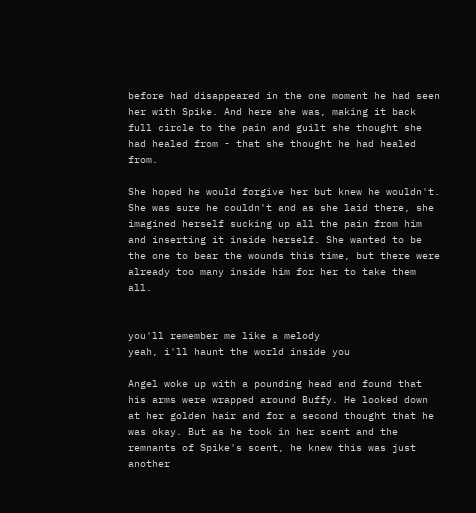before had disappeared in the one moment he had seen her with Spike. And here she was, making it back full circle to the pain and guilt she thought she had healed from - that she thought he had healed from.

She hoped he would forgive her but knew he wouldn't. She was sure he couldn't and as she laid there, she imagined herself sucking up all the pain from him and inserting it inside herself. She wanted to be the one to bear the wounds this time, but there were already too many inside him for her to take them all.


you'll remember me like a melody
yeah, i'll haunt the world inside you

Angel woke up with a pounding head and found that his arms were wrapped around Buffy. He looked down at her golden hair and for a second thought that he was okay. But as he took in her scent and the remnants of Spike's scent, he knew this was just another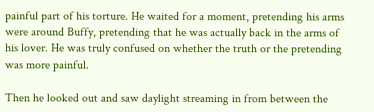painful part of his torture. He waited for a moment, pretending his arms were around Buffy, pretending that he was actually back in the arms of his lover. He was truly confused on whether the truth or the pretending was more painful.

Then he looked out and saw daylight streaming in from between the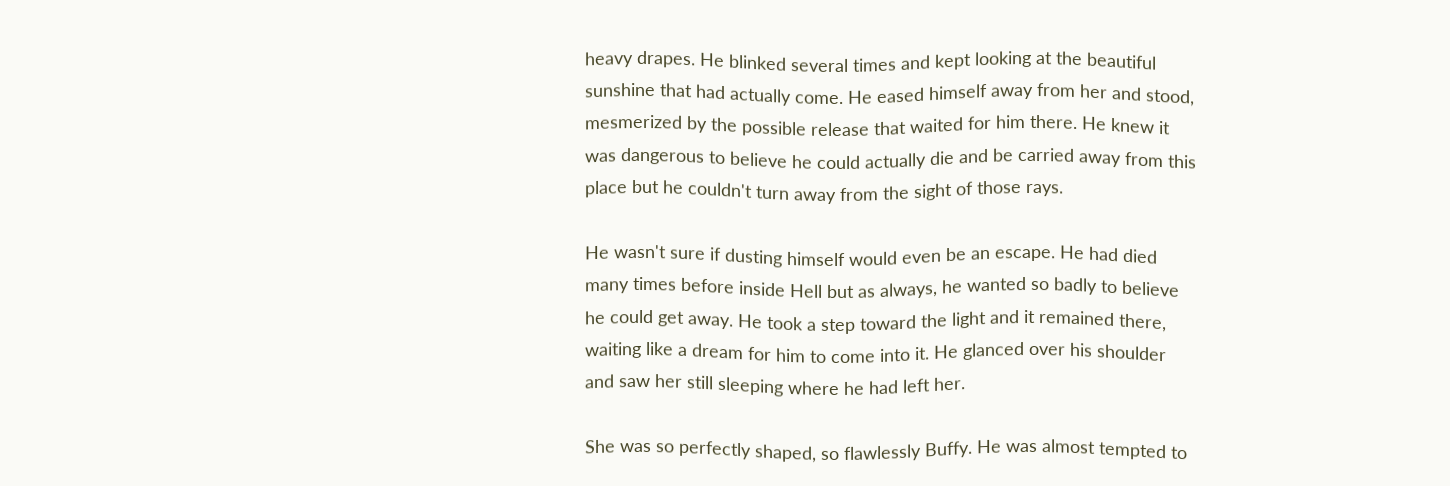heavy drapes. He blinked several times and kept looking at the beautiful sunshine that had actually come. He eased himself away from her and stood, mesmerized by the possible release that waited for him there. He knew it was dangerous to believe he could actually die and be carried away from this place but he couldn't turn away from the sight of those rays.

He wasn't sure if dusting himself would even be an escape. He had died many times before inside Hell but as always, he wanted so badly to believe he could get away. He took a step toward the light and it remained there, waiting like a dream for him to come into it. He glanced over his shoulder and saw her still sleeping where he had left her.

She was so perfectly shaped, so flawlessly Buffy. He was almost tempted to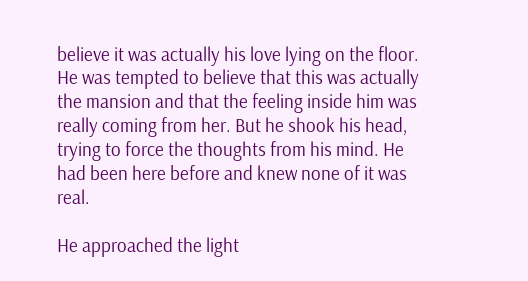believe it was actually his love lying on the floor. He was tempted to believe that this was actually the mansion and that the feeling inside him was really coming from her. But he shook his head, trying to force the thoughts from his mind. He had been here before and knew none of it was real.

He approached the light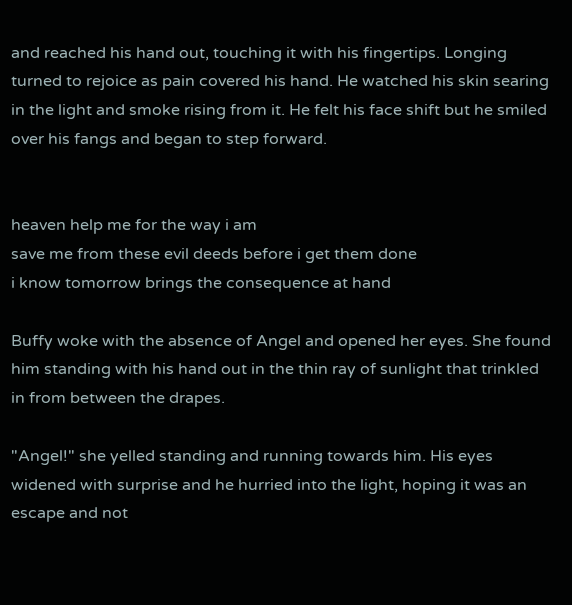and reached his hand out, touching it with his fingertips. Longing turned to rejoice as pain covered his hand. He watched his skin searing in the light and smoke rising from it. He felt his face shift but he smiled over his fangs and began to step forward.


heaven help me for the way i am
save me from these evil deeds before i get them done
i know tomorrow brings the consequence at hand

Buffy woke with the absence of Angel and opened her eyes. She found him standing with his hand out in the thin ray of sunlight that trinkled in from between the drapes.

"Angel!" she yelled standing and running towards him. His eyes widened with surprise and he hurried into the light, hoping it was an escape and not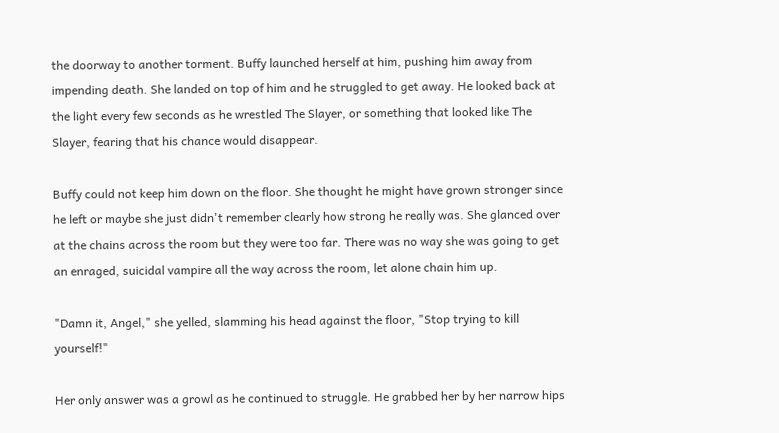the doorway to another torment. Buffy launched herself at him, pushing him away from impending death. She landed on top of him and he struggled to get away. He looked back at the light every few seconds as he wrestled The Slayer, or something that looked like The Slayer, fearing that his chance would disappear.

Buffy could not keep him down on the floor. She thought he might have grown stronger since he left or maybe she just didn't remember clearly how strong he really was. She glanced over at the chains across the room but they were too far. There was no way she was going to get an enraged, suicidal vampire all the way across the room, let alone chain him up.

"Damn it, Angel," she yelled, slamming his head against the floor, "Stop trying to kill yourself!"

Her only answer was a growl as he continued to struggle. He grabbed her by her narrow hips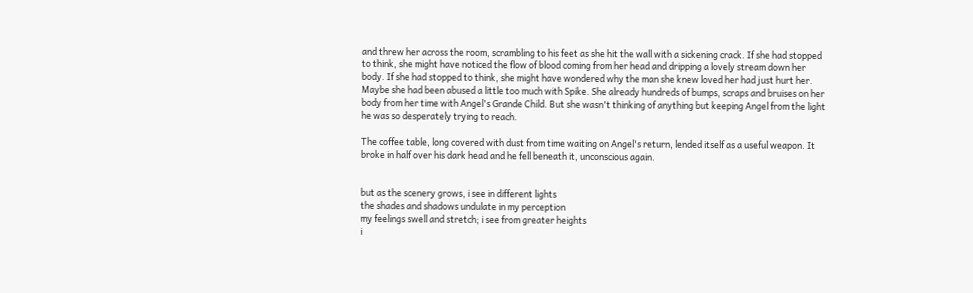and threw her across the room, scrambling to his feet as she hit the wall with a sickening crack. If she had stopped to think, she might have noticed the flow of blood coming from her head and dripping a lovely stream down her body. If she had stopped to think, she might have wondered why the man she knew loved her had just hurt her. Maybe she had been abused a little too much with Spike. She already hundreds of bumps, scraps and bruises on her body from her time with Angel's Grande Child. But she wasn't thinking of anything but keeping Angel from the light he was so desperately trying to reach.

The coffee table, long covered with dust from time waiting on Angel's return, lended itself as a useful weapon. It broke in half over his dark head and he fell beneath it, unconscious again.


but as the scenery grows, i see in different lights
the shades and shadows undulate in my perception
my feelings swell and stretch; i see from greater heights
i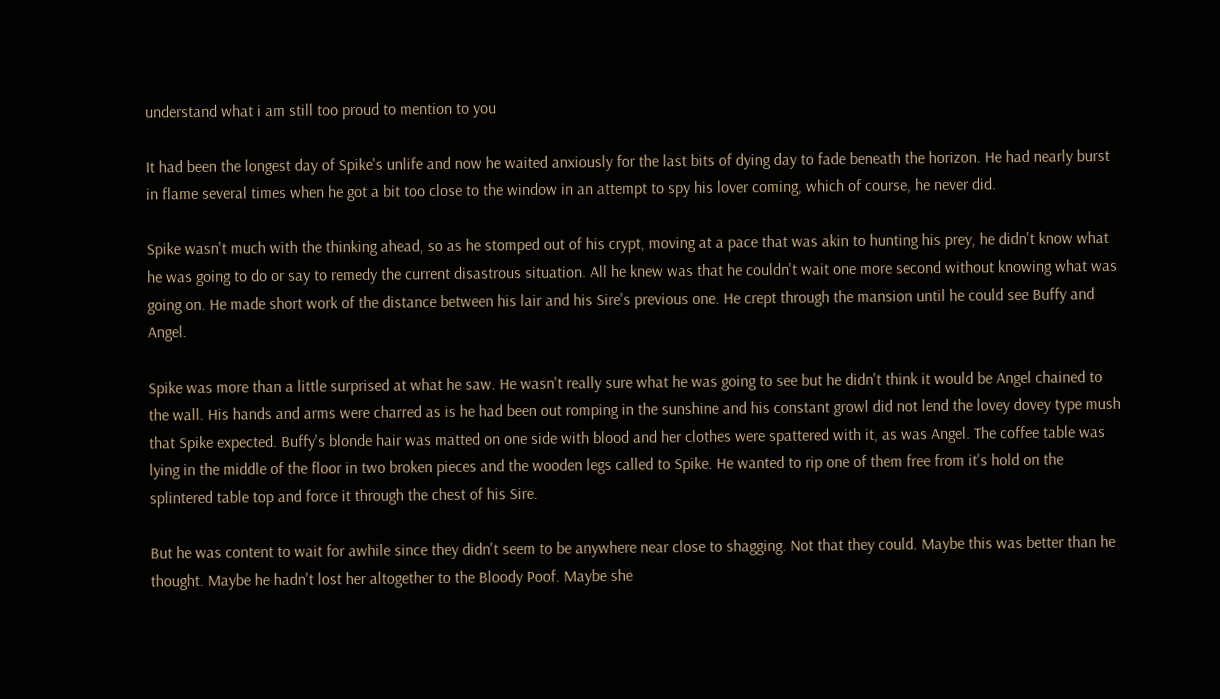understand what i am still too proud to mention to you

It had been the longest day of Spike's unlife and now he waited anxiously for the last bits of dying day to fade beneath the horizon. He had nearly burst in flame several times when he got a bit too close to the window in an attempt to spy his lover coming, which of course, he never did.

Spike wasn't much with the thinking ahead, so as he stomped out of his crypt, moving at a pace that was akin to hunting his prey, he didn't know what he was going to do or say to remedy the current disastrous situation. All he knew was that he couldn't wait one more second without knowing what was going on. He made short work of the distance between his lair and his Sire's previous one. He crept through the mansion until he could see Buffy and Angel.

Spike was more than a little surprised at what he saw. He wasn't really sure what he was going to see but he didn't think it would be Angel chained to the wall. His hands and arms were charred as is he had been out romping in the sunshine and his constant growl did not lend the lovey dovey type mush that Spike expected. Buffy's blonde hair was matted on one side with blood and her clothes were spattered with it, as was Angel. The coffee table was lying in the middle of the floor in two broken pieces and the wooden legs called to Spike. He wanted to rip one of them free from it's hold on the splintered table top and force it through the chest of his Sire.

But he was content to wait for awhile since they didn't seem to be anywhere near close to shagging. Not that they could. Maybe this was better than he thought. Maybe he hadn't lost her altogether to the Bloody Poof. Maybe she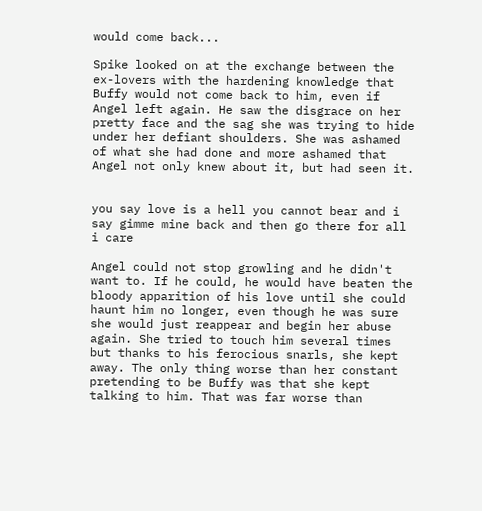would come back...

Spike looked on at the exchange between the ex-lovers with the hardening knowledge that Buffy would not come back to him, even if Angel left again. He saw the disgrace on her pretty face and the sag she was trying to hide under her defiant shoulders. She was ashamed of what she had done and more ashamed that Angel not only knew about it, but had seen it.


you say love is a hell you cannot bear and i say gimme mine back and then go there for all i care

Angel could not stop growling and he didn't want to. If he could, he would have beaten the bloody apparition of his love until she could haunt him no longer, even though he was sure she would just reappear and begin her abuse again. She tried to touch him several times but thanks to his ferocious snarls, she kept away. The only thing worse than her constant pretending to be Buffy was that she kept talking to him. That was far worse than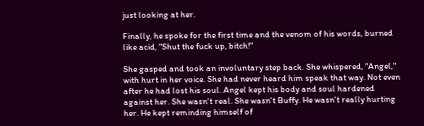just looking at her.

Finally, he spoke for the first time and the venom of his words, burned like acid, "Shut the fuck up, bitch!"

She gasped and took an involuntary step back. She whispered, "Angel," with hurt in her voice. She had never heard him speak that way. Not even after he had lost his soul. Angel kept his body and soul hardened against her. She wasn't real. She wasn't Buffy. He wasn't really hurting her. He kept reminding himself of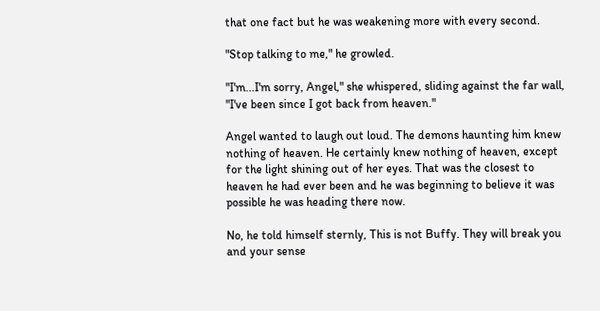that one fact but he was weakening more with every second.

"Stop talking to me," he growled.

"I'm...I'm sorry, Angel," she whispered, sliding against the far wall, "I've been since I got back from heaven."

Angel wanted to laugh out loud. The demons haunting him knew nothing of heaven. He certainly knew nothing of heaven, except for the light shining out of her eyes. That was the closest to heaven he had ever been and he was beginning to believe it was possible he was heading there now.

No, he told himself sternly, This is not Buffy. They will break you and your sense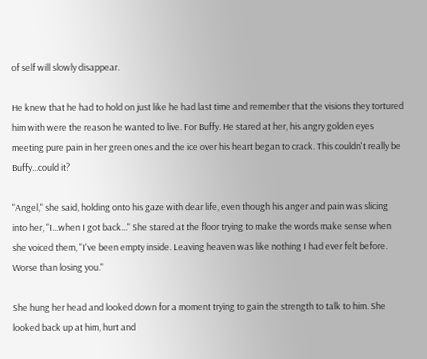of self will slowly disappear.

He knew that he had to hold on just like he had last time and remember that the visions they tortured him with were the reason he wanted to live. For Buffy. He stared at her, his angry golden eyes meeting pure pain in her green ones and the ice over his heart began to crack. This couldn't really be Buffy...could it?

"Angel," she said, holding onto his gaze with dear life, even though his anger and pain was slicing into her, "I...when I got back..." She stared at the floor trying to make the words make sense when she voiced them, "I've been empty inside. Leaving heaven was like nothing I had ever felt before. Worse than losing you."

She hung her head and looked down for a moment trying to gain the strength to talk to him. She looked back up at him, hurt and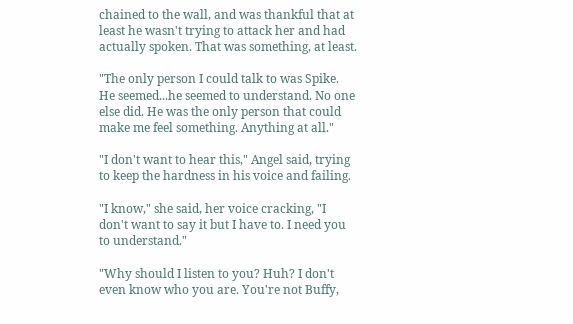chained to the wall, and was thankful that at least he wasn't trying to attack her and had actually spoken. That was something, at least.

"The only person I could talk to was Spike. He seemed...he seemed to understand. No one else did. He was the only person that could make me feel something. Anything at all."

"I don't want to hear this," Angel said, trying to keep the hardness in his voice and failing.

"I know," she said, her voice cracking, "I don't want to say it but I have to. I need you to understand."

"Why should I listen to you? Huh? I don't even know who you are. You're not Buffy,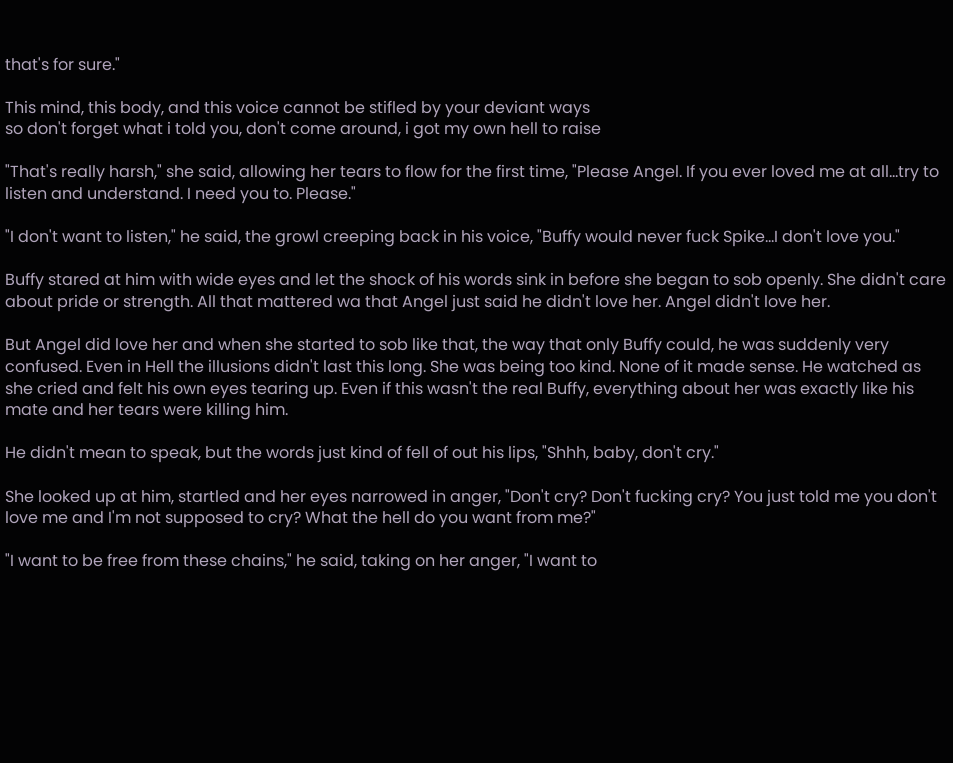that's for sure."

This mind, this body, and this voice cannot be stifled by your deviant ways
so don't forget what i told you, don't come around, i got my own hell to raise

"That's really harsh," she said, allowing her tears to flow for the first time, "Please Angel. If you ever loved me at all...try to listen and understand. I need you to. Please."

"I don't want to listen," he said, the growl creeping back in his voice, "Buffy would never fuck Spike...I don't love you."

Buffy stared at him with wide eyes and let the shock of his words sink in before she began to sob openly. She didn't care about pride or strength. All that mattered wa that Angel just said he didn't love her. Angel didn't love her.

But Angel did love her and when she started to sob like that, the way that only Buffy could, he was suddenly very confused. Even in Hell the illusions didn't last this long. She was being too kind. None of it made sense. He watched as she cried and felt his own eyes tearing up. Even if this wasn't the real Buffy, everything about her was exactly like his mate and her tears were killing him.

He didn't mean to speak, but the words just kind of fell of out his lips, "Shhh, baby, don't cry."

She looked up at him, startled and her eyes narrowed in anger, "Don't cry? Don't fucking cry? You just told me you don't love me and I'm not supposed to cry? What the hell do you want from me?"

"I want to be free from these chains," he said, taking on her anger, "I want to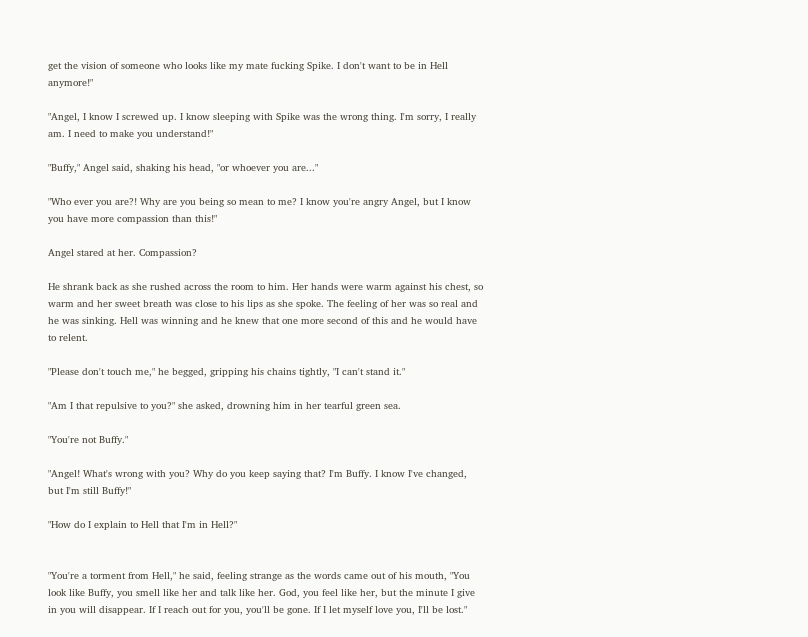get the vision of someone who looks like my mate fucking Spike. I don't want to be in Hell anymore!"

"Angel, I know I screwed up. I know sleeping with Spike was the wrong thing. I'm sorry, I really am. I need to make you understand!"

"Buffy," Angel said, shaking his head, "or whoever you are..."

"Who ever you are?! Why are you being so mean to me? I know you're angry Angel, but I know you have more compassion than this!"

Angel stared at her. Compassion?

He shrank back as she rushed across the room to him. Her hands were warm against his chest, so warm and her sweet breath was close to his lips as she spoke. The feeling of her was so real and he was sinking. Hell was winning and he knew that one more second of this and he would have to relent.

"Please don't touch me," he begged, gripping his chains tightly, "I can't stand it."

"Am I that repulsive to you?" she asked, drowning him in her tearful green sea.

"You're not Buffy."

"Angel! What's wrong with you? Why do you keep saying that? I'm Buffy. I know I've changed, but I'm still Buffy!"

"How do I explain to Hell that I'm in Hell?"


"You're a torment from Hell," he said, feeling strange as the words came out of his mouth, "You look like Buffy, you smell like her and talk like her. God, you feel like her, but the minute I give in you will disappear. If I reach out for you, you'll be gone. If I let myself love you, I'll be lost."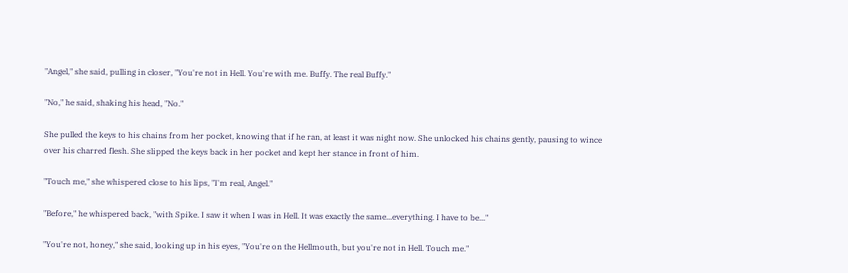"Angel," she said, pulling in closer, "You're not in Hell. You're with me. Buffy. The real Buffy."

"No," he said, shaking his head, "No."

She pulled the keys to his chains from her pocket, knowing that if he ran, at least it was night now. She unlocked his chains gently, pausing to wince over his charred flesh. She slipped the keys back in her pocket and kept her stance in front of him.

"Touch me," she whispered close to his lips, "I'm real, Angel."

"Before," he whispered back, "with Spike. I saw it when I was in Hell. It was exactly the same...everything. I have to be..."

"You're not, honey," she said, looking up in his eyes, "You're on the Hellmouth, but you're not in Hell. Touch me."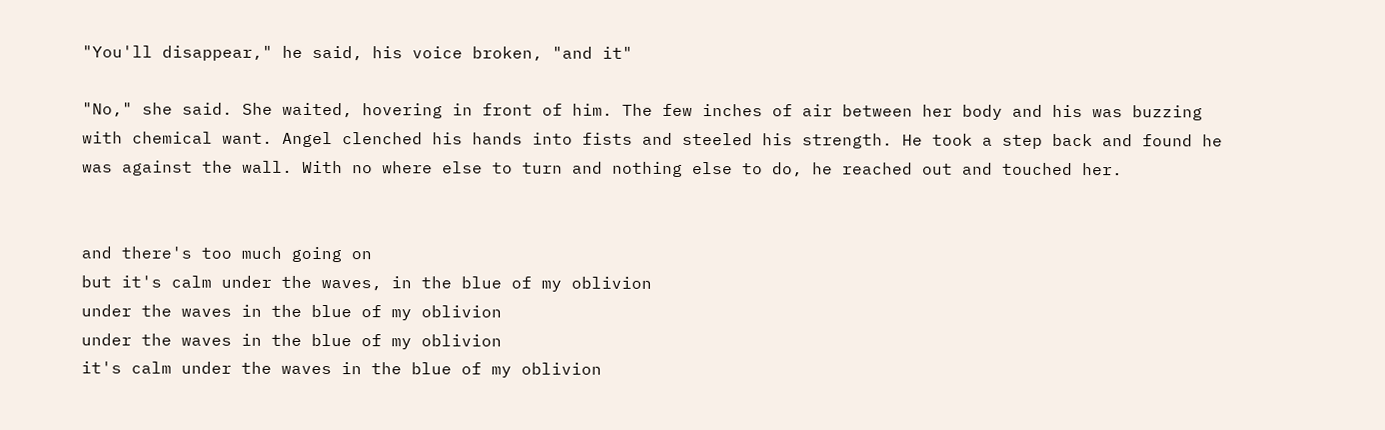"You'll disappear," he said, his voice broken, "and it"

"No," she said. She waited, hovering in front of him. The few inches of air between her body and his was buzzing with chemical want. Angel clenched his hands into fists and steeled his strength. He took a step back and found he was against the wall. With no where else to turn and nothing else to do, he reached out and touched her.


and there's too much going on
but it's calm under the waves, in the blue of my oblivion
under the waves in the blue of my oblivion
under the waves in the blue of my oblivion
it's calm under the waves in the blue of my oblivion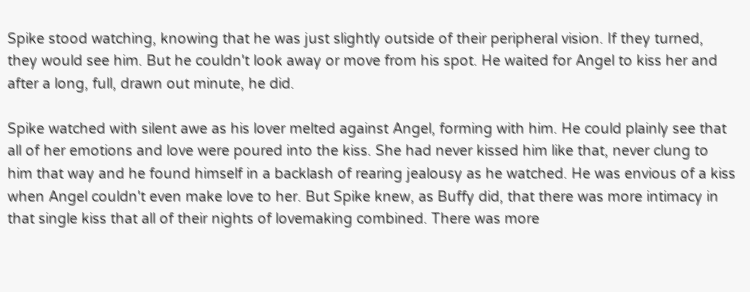Spike stood watching, knowing that he was just slightly outside of their peripheral vision. If they turned, they would see him. But he couldn't look away or move from his spot. He waited for Angel to kiss her and after a long, full, drawn out minute, he did.

Spike watched with silent awe as his lover melted against Angel, forming with him. He could plainly see that all of her emotions and love were poured into the kiss. She had never kissed him like that, never clung to him that way and he found himself in a backlash of rearing jealousy as he watched. He was envious of a kiss when Angel couldn't even make love to her. But Spike knew, as Buffy did, that there was more intimacy in that single kiss that all of their nights of lovemaking combined. There was more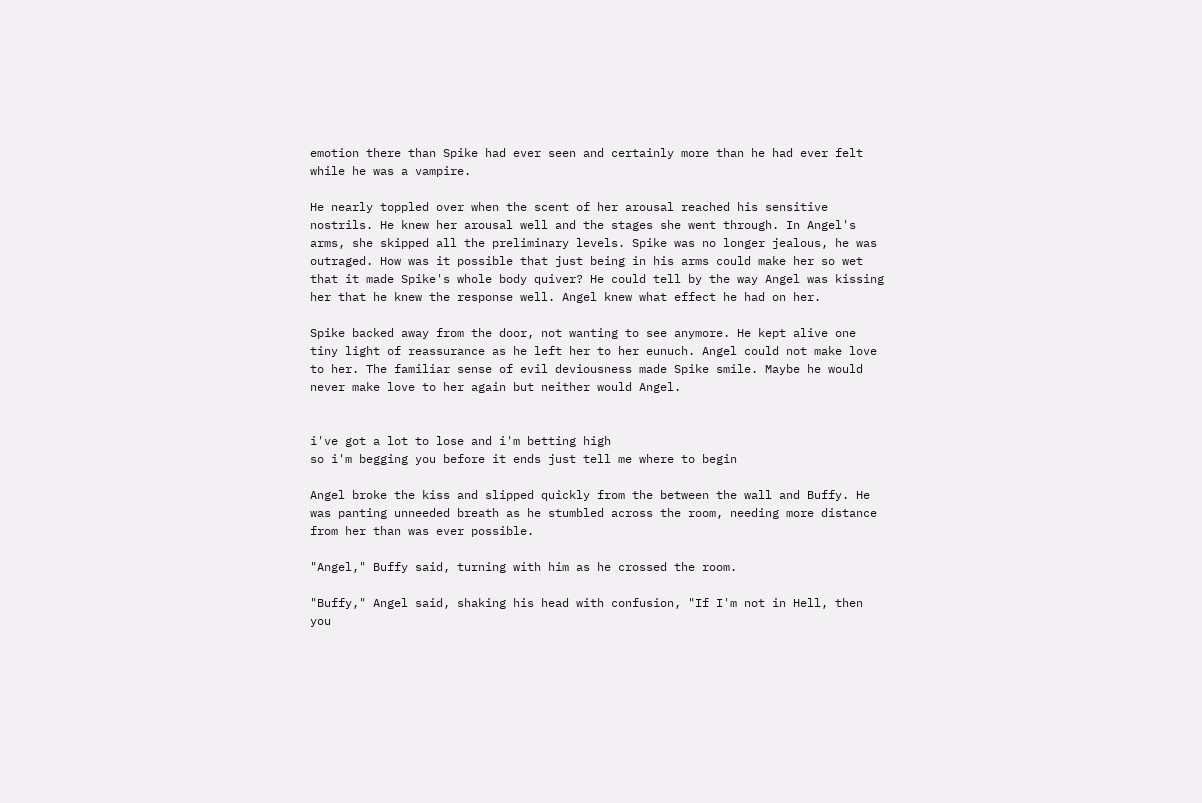emotion there than Spike had ever seen and certainly more than he had ever felt while he was a vampire.

He nearly toppled over when the scent of her arousal reached his sensitive nostrils. He knew her arousal well and the stages she went through. In Angel's arms, she skipped all the preliminary levels. Spike was no longer jealous, he was outraged. How was it possible that just being in his arms could make her so wet that it made Spike's whole body quiver? He could tell by the way Angel was kissing her that he knew the response well. Angel knew what effect he had on her.

Spike backed away from the door, not wanting to see anymore. He kept alive one tiny light of reassurance as he left her to her eunuch. Angel could not make love to her. The familiar sense of evil deviousness made Spike smile. Maybe he would never make love to her again but neither would Angel.


i've got a lot to lose and i'm betting high
so i'm begging you before it ends just tell me where to begin

Angel broke the kiss and slipped quickly from the between the wall and Buffy. He was panting unneeded breath as he stumbled across the room, needing more distance from her than was ever possible.

"Angel," Buffy said, turning with him as he crossed the room.

"Buffy," Angel said, shaking his head with confusion, "If I'm not in Hell, then you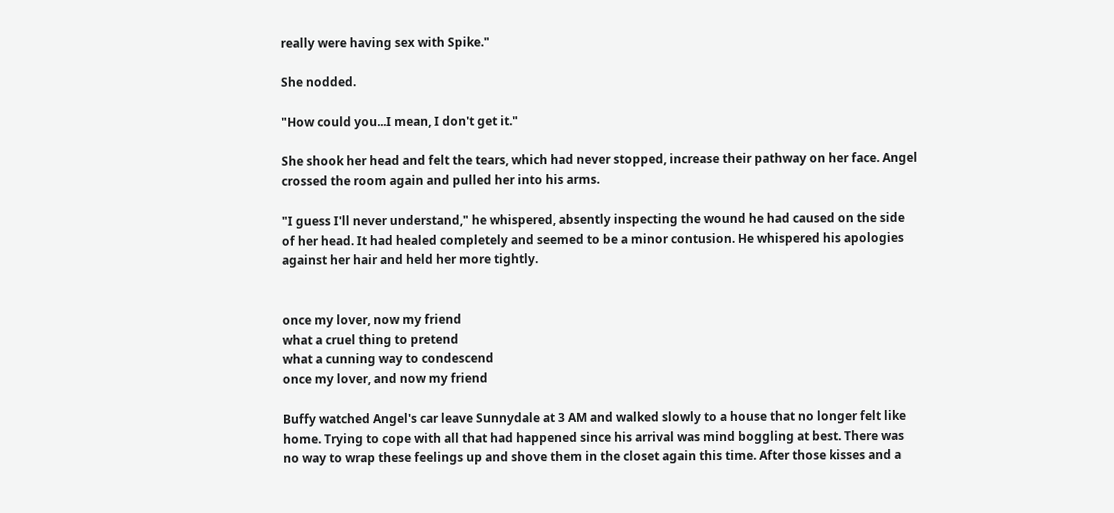really were having sex with Spike."

She nodded.

"How could you...I mean, I don't get it."

She shook her head and felt the tears, which had never stopped, increase their pathway on her face. Angel crossed the room again and pulled her into his arms.

"I guess I'll never understand," he whispered, absently inspecting the wound he had caused on the side of her head. It had healed completely and seemed to be a minor contusion. He whispered his apologies against her hair and held her more tightly.


once my lover, now my friend
what a cruel thing to pretend
what a cunning way to condescend
once my lover, and now my friend

Buffy watched Angel's car leave Sunnydale at 3 AM and walked slowly to a house that no longer felt like home. Trying to cope with all that had happened since his arrival was mind boggling at best. There was no way to wrap these feelings up and shove them in the closet again this time. After those kisses and a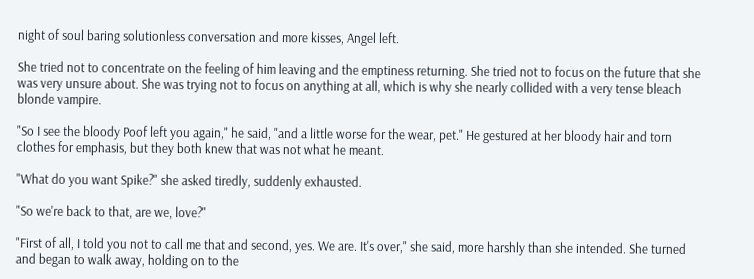night of soul baring solutionless conversation and more kisses, Angel left.

She tried not to concentrate on the feeling of him leaving and the emptiness returning. She tried not to focus on the future that she was very unsure about. She was trying not to focus on anything at all, which is why she nearly collided with a very tense bleach blonde vampire.

"So I see the bloody Poof left you again," he said, "and a little worse for the wear, pet." He gestured at her bloody hair and torn clothes for emphasis, but they both knew that was not what he meant.

"What do you want Spike?" she asked tiredly, suddenly exhausted.

"So we're back to that, are we, love?"

"First of all, I told you not to call me that and second, yes. We are. It's over," she said, more harshly than she intended. She turned and began to walk away, holding on to the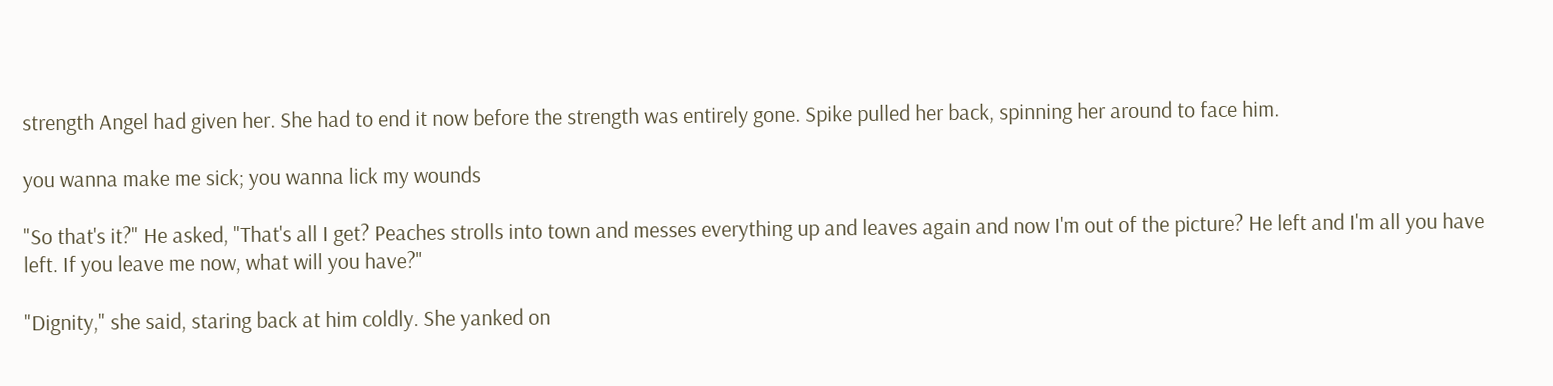strength Angel had given her. She had to end it now before the strength was entirely gone. Spike pulled her back, spinning her around to face him.

you wanna make me sick; you wanna lick my wounds

"So that's it?" He asked, "That's all I get? Peaches strolls into town and messes everything up and leaves again and now I'm out of the picture? He left and I'm all you have left. If you leave me now, what will you have?"

"Dignity," she said, staring back at him coldly. She yanked on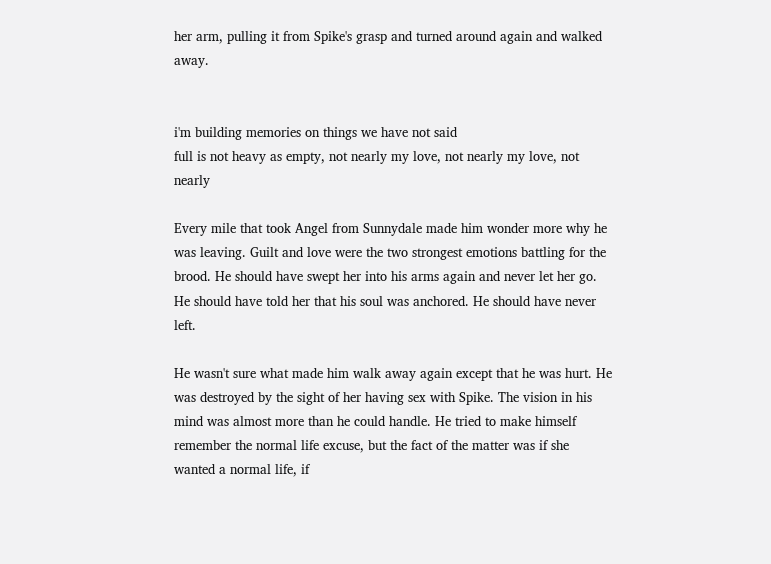her arm, pulling it from Spike's grasp and turned around again and walked away.


i'm building memories on things we have not said
full is not heavy as empty, not nearly my love, not nearly my love, not nearly

Every mile that took Angel from Sunnydale made him wonder more why he was leaving. Guilt and love were the two strongest emotions battling for the brood. He should have swept her into his arms again and never let her go. He should have told her that his soul was anchored. He should have never left.

He wasn't sure what made him walk away again except that he was hurt. He was destroyed by the sight of her having sex with Spike. The vision in his mind was almost more than he could handle. He tried to make himself remember the normal life excuse, but the fact of the matter was if she wanted a normal life, if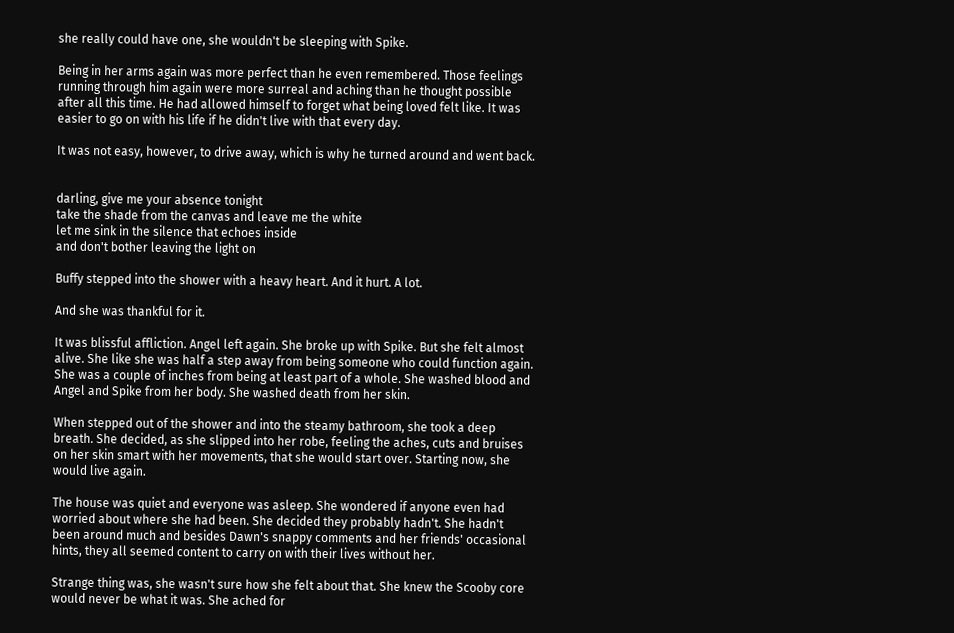she really could have one, she wouldn't be sleeping with Spike.

Being in her arms again was more perfect than he even remembered. Those feelings running through him again were more surreal and aching than he thought possible after all this time. He had allowed himself to forget what being loved felt like. It was easier to go on with his life if he didn't live with that every day.

It was not easy, however, to drive away, which is why he turned around and went back.


darling, give me your absence tonight
take the shade from the canvas and leave me the white
let me sink in the silence that echoes inside
and don't bother leaving the light on

Buffy stepped into the shower with a heavy heart. And it hurt. A lot.

And she was thankful for it.

It was blissful affliction. Angel left again. She broke up with Spike. But she felt almost alive. She like she was half a step away from being someone who could function again. She was a couple of inches from being at least part of a whole. She washed blood and Angel and Spike from her body. She washed death from her skin.

When stepped out of the shower and into the steamy bathroom, she took a deep breath. She decided, as she slipped into her robe, feeling the aches, cuts and bruises on her skin smart with her movements, that she would start over. Starting now, she would live again.

The house was quiet and everyone was asleep. She wondered if anyone even had worried about where she had been. She decided they probably hadn't. She hadn't been around much and besides Dawn's snappy comments and her friends' occasional hints, they all seemed content to carry on with their lives without her.

Strange thing was, she wasn't sure how she felt about that. She knew the Scooby core would never be what it was. She ached for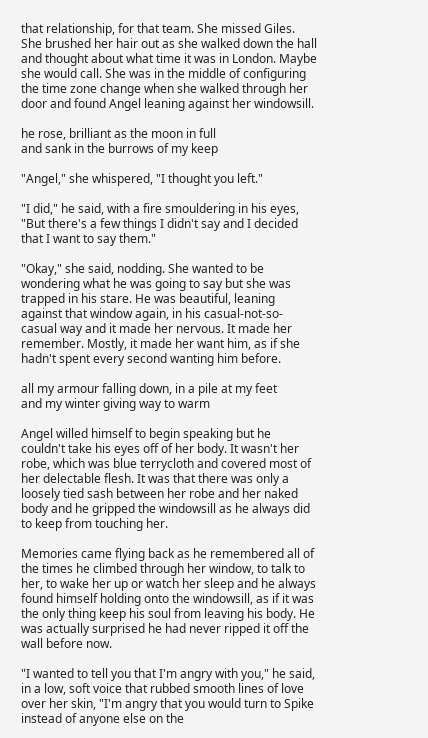that relationship, for that team. She missed Giles. She brushed her hair out as she walked down the hall and thought about what time it was in London. Maybe she would call. She was in the middle of configuring the time zone change when she walked through her door and found Angel leaning against her windowsill.

he rose, brilliant as the moon in full
and sank in the burrows of my keep

"Angel," she whispered, "I thought you left."

"I did," he said, with a fire smouldering in his eyes, "But there's a few things I didn't say and I decided that I want to say them."

"Okay," she said, nodding. She wanted to be wondering what he was going to say but she was trapped in his stare. He was beautiful, leaning against that window again, in his casual-not-so-casual way and it made her nervous. It made her remember. Mostly, it made her want him, as if she hadn't spent every second wanting him before.

all my armour falling down, in a pile at my feet
and my winter giving way to warm

Angel willed himself to begin speaking but he couldn't take his eyes off of her body. It wasn't her robe, which was blue terrycloth and covered most of her delectable flesh. It was that there was only a loosely tied sash between her robe and her naked body and he gripped the windowsill as he always did to keep from touching her.

Memories came flying back as he remembered all of the times he climbed through her window, to talk to her, to wake her up or watch her sleep and he always found himself holding onto the windowsill, as if it was the only thing keep his soul from leaving his body. He was actually surprised he had never ripped it off the wall before now.

"I wanted to tell you that I'm angry with you," he said, in a low, soft voice that rubbed smooth lines of love over her skin, "I'm angry that you would turn to Spike instead of anyone else on the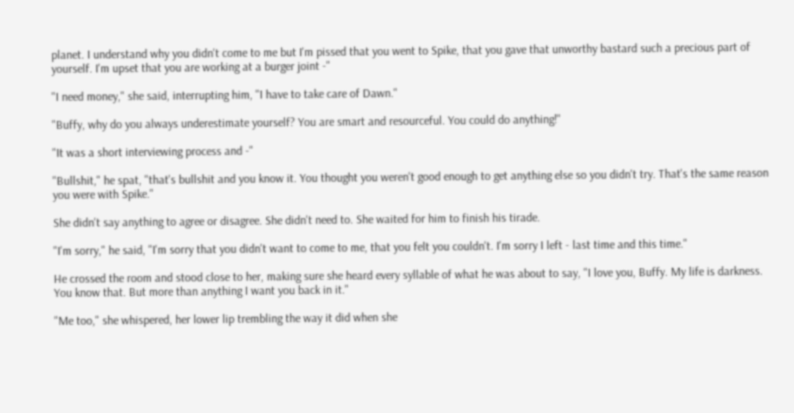planet. I understand why you didn't come to me but I'm pissed that you went to Spike, that you gave that unworthy bastard such a precious part of yourself. I'm upset that you are working at a burger joint -"

"I need money," she said, interrupting him, "I have to take care of Dawn."

"Buffy, why do you always underestimate yourself? You are smart and resourceful. You could do anything!"

"It was a short interviewing process and -"

"Bullshit," he spat, "that's bullshit and you know it. You thought you weren't good enough to get anything else so you didn't try. That's the same reason you were with Spike."

She didn't say anything to agree or disagree. She didn't need to. She waited for him to finish his tirade.

"I'm sorry," he said, "I'm sorry that you didn't want to come to me, that you felt you couldn't. I'm sorry I left - last time and this time."

He crossed the room and stood close to her, making sure she heard every syllable of what he was about to say, "I love you, Buffy. My life is darkness. You know that. But more than anything I want you back in it."

"Me too," she whispered, her lower lip trembling the way it did when she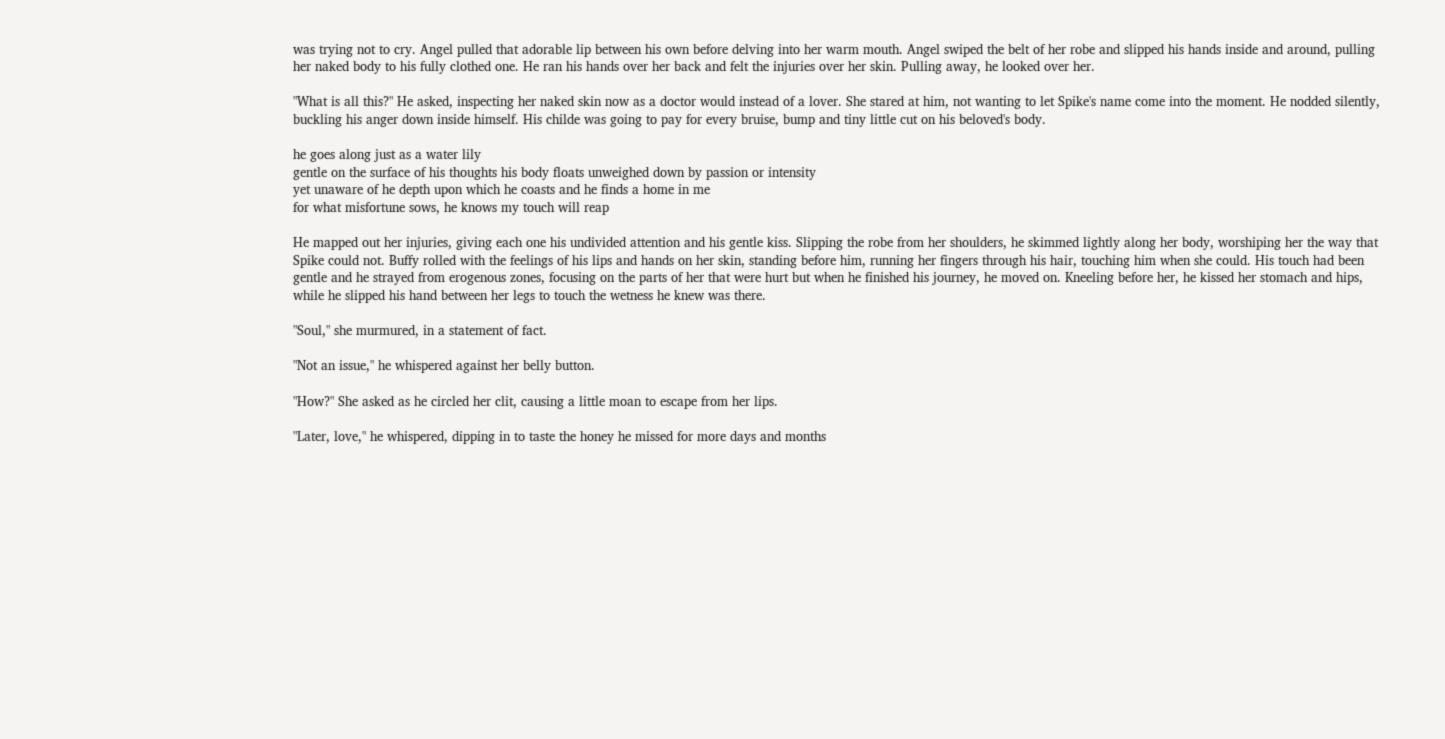was trying not to cry. Angel pulled that adorable lip between his own before delving into her warm mouth. Angel swiped the belt of her robe and slipped his hands inside and around, pulling her naked body to his fully clothed one. He ran his hands over her back and felt the injuries over her skin. Pulling away, he looked over her.

"What is all this?" He asked, inspecting her naked skin now as a doctor would instead of a lover. She stared at him, not wanting to let Spike's name come into the moment. He nodded silently, buckling his anger down inside himself. His childe was going to pay for every bruise, bump and tiny little cut on his beloved's body.

he goes along just as a water lily
gentle on the surface of his thoughts his body floats unweighed down by passion or intensity
yet unaware of he depth upon which he coasts and he finds a home in me
for what misfortune sows, he knows my touch will reap

He mapped out her injuries, giving each one his undivided attention and his gentle kiss. Slipping the robe from her shoulders, he skimmed lightly along her body, worshiping her the way that Spike could not. Buffy rolled with the feelings of his lips and hands on her skin, standing before him, running her fingers through his hair, touching him when she could. His touch had been gentle and he strayed from erogenous zones, focusing on the parts of her that were hurt but when he finished his journey, he moved on. Kneeling before her, he kissed her stomach and hips, while he slipped his hand between her legs to touch the wetness he knew was there.

"Soul," she murmured, in a statement of fact.

"Not an issue," he whispered against her belly button.

"How?" She asked as he circled her clit, causing a little moan to escape from her lips.

"Later, love," he whispered, dipping in to taste the honey he missed for more days and months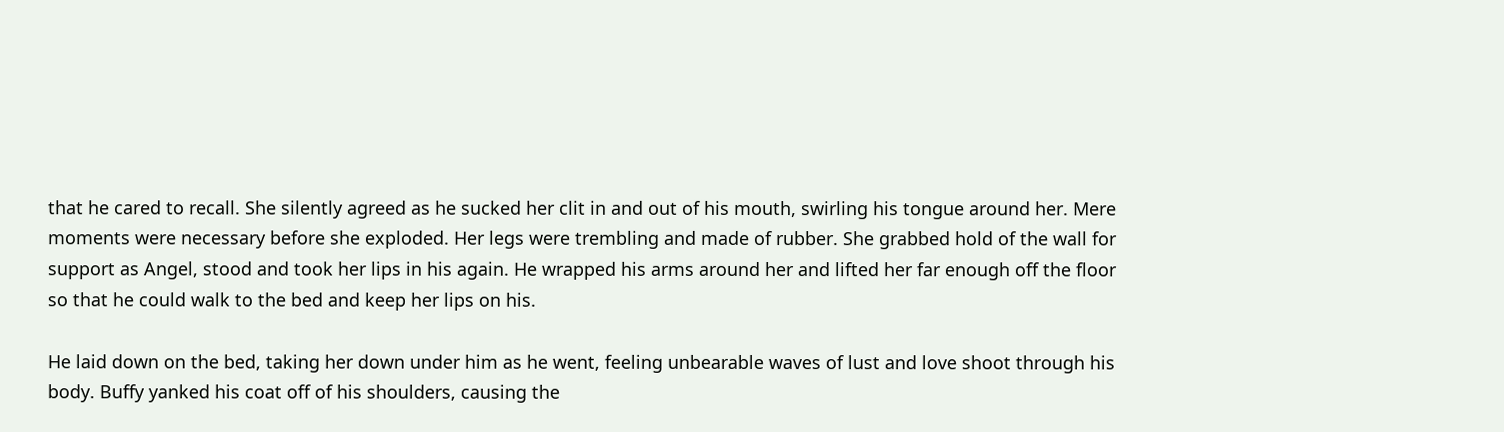that he cared to recall. She silently agreed as he sucked her clit in and out of his mouth, swirling his tongue around her. Mere moments were necessary before she exploded. Her legs were trembling and made of rubber. She grabbed hold of the wall for support as Angel, stood and took her lips in his again. He wrapped his arms around her and lifted her far enough off the floor so that he could walk to the bed and keep her lips on his.

He laid down on the bed, taking her down under him as he went, feeling unbearable waves of lust and love shoot through his body. Buffy yanked his coat off of his shoulders, causing the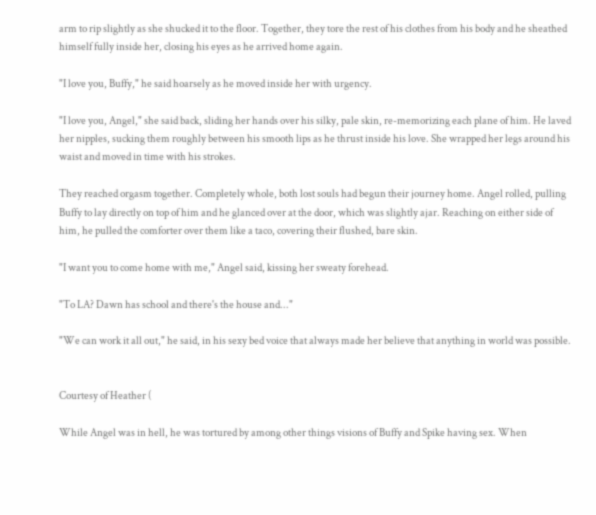arm to rip slightly as she shucked it to the floor. Together, they tore the rest of his clothes from his body and he sheathed himself fully inside her, closing his eyes as he arrived home again.

"I love you, Buffy," he said hoarsely as he moved inside her with urgency.

"I love you, Angel," she said back, sliding her hands over his silky, pale skin, re-memorizing each plane of him. He laved her nipples, sucking them roughly between his smooth lips as he thrust inside his love. She wrapped her legs around his waist and moved in time with his strokes.

They reached orgasm together. Completely whole, both lost souls had begun their journey home. Angel rolled, pulling Buffy to lay directly on top of him and he glanced over at the door, which was slightly ajar. Reaching on either side of him, he pulled the comforter over them like a taco, covering their flushed, bare skin.

"I want you to come home with me," Angel said, kissing her sweaty forehead.

"To LA? Dawn has school and there's the house and..."

"We can work it all out," he said, in his sexy bed voice that always made her believe that anything in world was possible.


Courtesy of Heather (

While Angel was in hell, he was tortured by among other things visions of Buffy and Spike having sex. When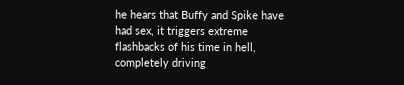he hears that Buffy and Spike have had sex, it triggers extreme flashbacks of his time in hell, completely driving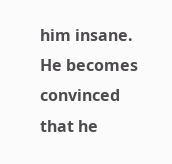him insane. He becomes convinced that he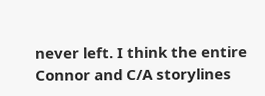never left. I think the entire Connor and C/A storylines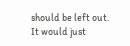should be left out. It would just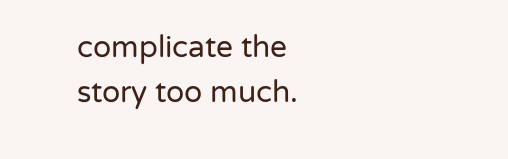complicate the story too much.